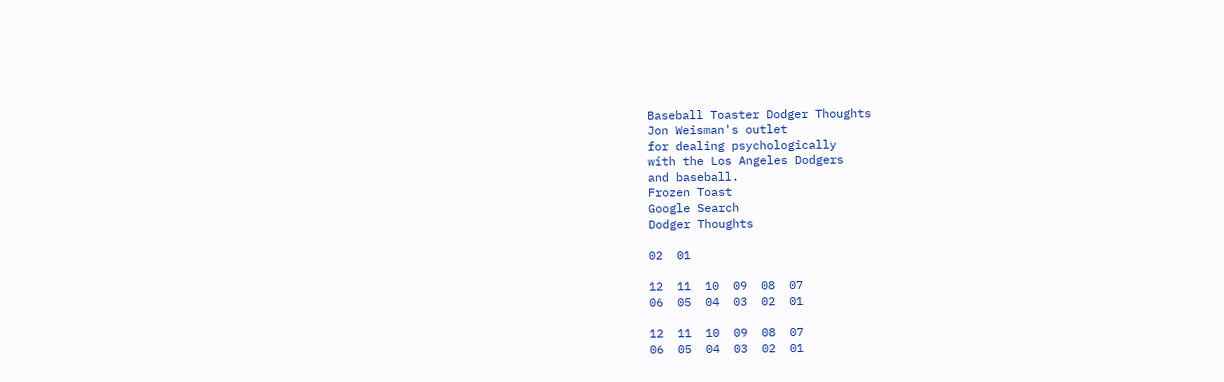Baseball Toaster Dodger Thoughts
Jon Weisman's outlet
for dealing psychologically
with the Los Angeles Dodgers
and baseball.
Frozen Toast
Google Search
Dodger Thoughts

02  01

12  11  10  09  08  07
06  05  04  03  02  01

12  11  10  09  08  07
06  05  04  03  02  01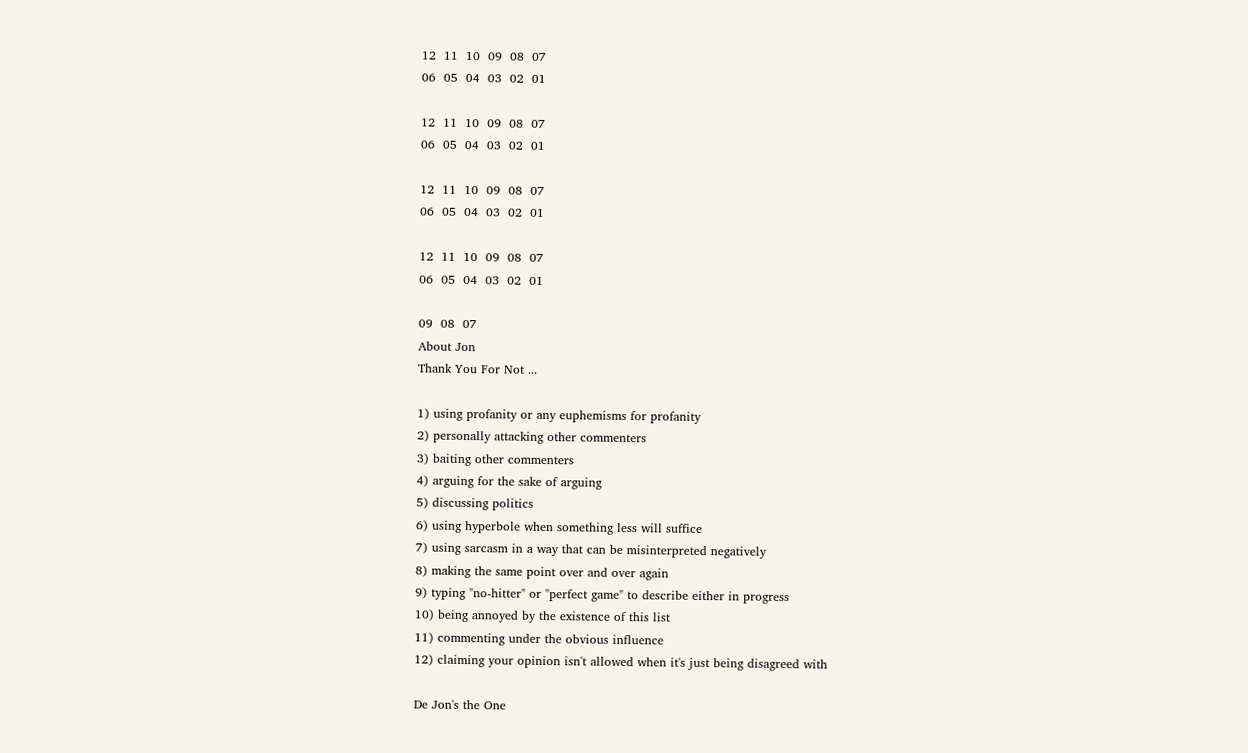12  11  10  09  08  07
06  05  04  03  02  01

12  11  10  09  08  07
06  05  04  03  02  01

12  11  10  09  08  07
06  05  04  03  02  01

12  11  10  09  08  07
06  05  04  03  02  01

09  08  07
About Jon
Thank You For Not ...

1) using profanity or any euphemisms for profanity
2) personally attacking other commenters
3) baiting other commenters
4) arguing for the sake of arguing
5) discussing politics
6) using hyperbole when something less will suffice
7) using sarcasm in a way that can be misinterpreted negatively
8) making the same point over and over again
9) typing "no-hitter" or "perfect game" to describe either in progress
10) being annoyed by the existence of this list
11) commenting under the obvious influence
12) claiming your opinion isn't allowed when it's just being disagreed with

De Jon's the One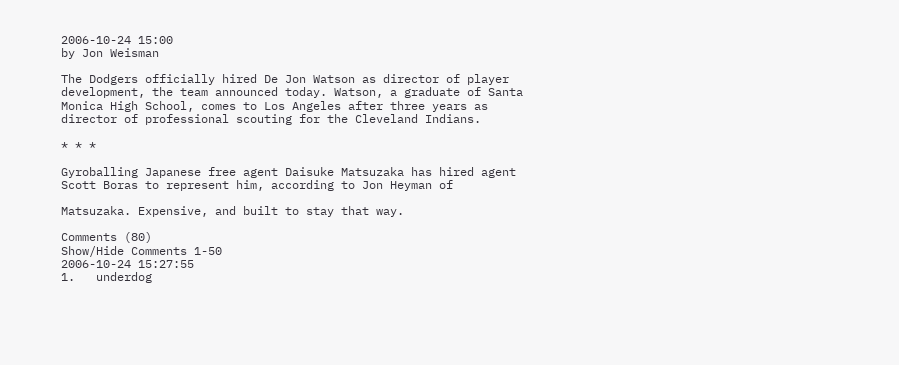2006-10-24 15:00
by Jon Weisman

The Dodgers officially hired De Jon Watson as director of player development, the team announced today. Watson, a graduate of Santa Monica High School, comes to Los Angeles after three years as director of professional scouting for the Cleveland Indians.

* * *

Gyroballing Japanese free agent Daisuke Matsuzaka has hired agent Scott Boras to represent him, according to Jon Heyman of

Matsuzaka. Expensive, and built to stay that way.

Comments (80)
Show/Hide Comments 1-50
2006-10-24 15:27:55
1.   underdog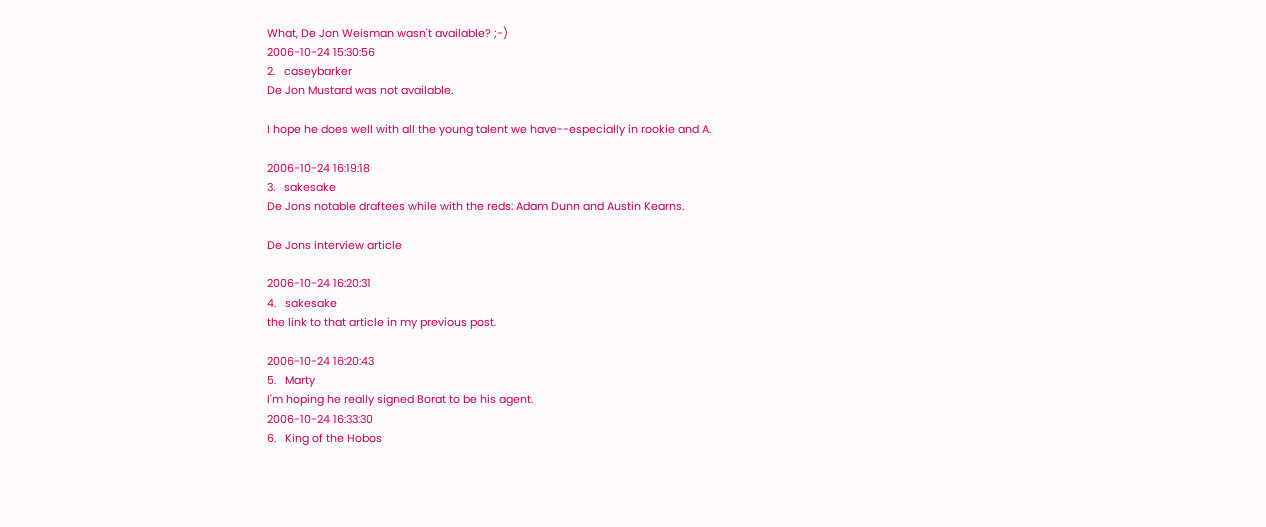What, De Jon Weisman wasn't available? ;-)
2006-10-24 15:30:56
2.   caseybarker
De Jon Mustard was not available.

I hope he does well with all the young talent we have--especially in rookie and A.

2006-10-24 16:19:18
3.   sakesake
De Jons notable draftees while with the reds: Adam Dunn and Austin Kearns.

De Jons interview article

2006-10-24 16:20:31
4.   sakesake
the link to that article in my previous post.

2006-10-24 16:20:43
5.   Marty
I'm hoping he really signed Borat to be his agent.
2006-10-24 16:33:30
6.   King of the Hobos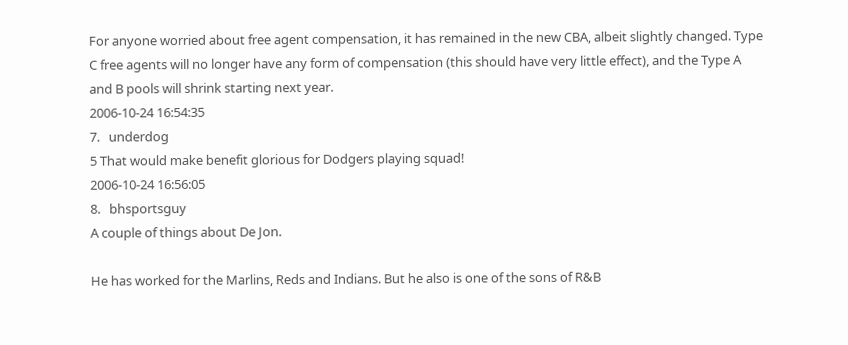For anyone worried about free agent compensation, it has remained in the new CBA, albeit slightly changed. Type C free agents will no longer have any form of compensation (this should have very little effect), and the Type A and B pools will shrink starting next year.
2006-10-24 16:54:35
7.   underdog
5 That would make benefit glorious for Dodgers playing squad!
2006-10-24 16:56:05
8.   bhsportsguy
A couple of things about De Jon.

He has worked for the Marlins, Reds and Indians. But he also is one of the sons of R&B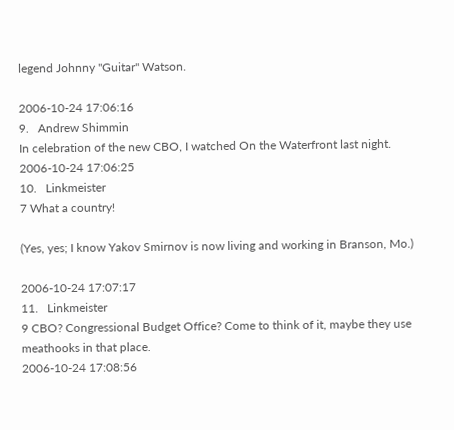legend Johnny "Guitar" Watson.

2006-10-24 17:06:16
9.   Andrew Shimmin
In celebration of the new CBO, I watched On the Waterfront last night.
2006-10-24 17:06:25
10.   Linkmeister
7 What a country!

(Yes, yes; I know Yakov Smirnov is now living and working in Branson, Mo.)

2006-10-24 17:07:17
11.   Linkmeister
9 CBO? Congressional Budget Office? Come to think of it, maybe they use meathooks in that place.
2006-10-24 17:08:56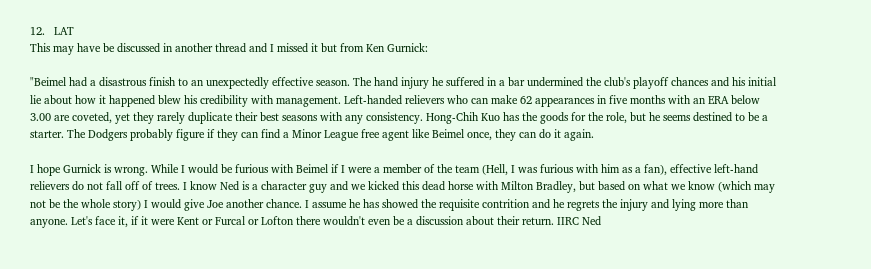12.   LAT
This may have be discussed in another thread and I missed it but from Ken Gurnick:

"Beimel had a disastrous finish to an unexpectedly effective season. The hand injury he suffered in a bar undermined the club's playoff chances and his initial lie about how it happened blew his credibility with management. Left-handed relievers who can make 62 appearances in five months with an ERA below 3.00 are coveted, yet they rarely duplicate their best seasons with any consistency. Hong-Chih Kuo has the goods for the role, but he seems destined to be a starter. The Dodgers probably figure if they can find a Minor League free agent like Beimel once, they can do it again.

I hope Gurnick is wrong. While I would be furious with Beimel if I were a member of the team (Hell, I was furious with him as a fan), effective left-hand relievers do not fall off of trees. I know Ned is a character guy and we kicked this dead horse with Milton Bradley, but based on what we know (which may not be the whole story) I would give Joe another chance. I assume he has showed the requisite contrition and he regrets the injury and lying more than anyone. Let's face it, if it were Kent or Furcal or Lofton there wouldn't even be a discussion about their return. IIRC Ned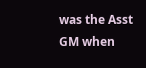was the Asst GM when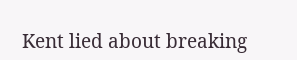Kent lied about breaking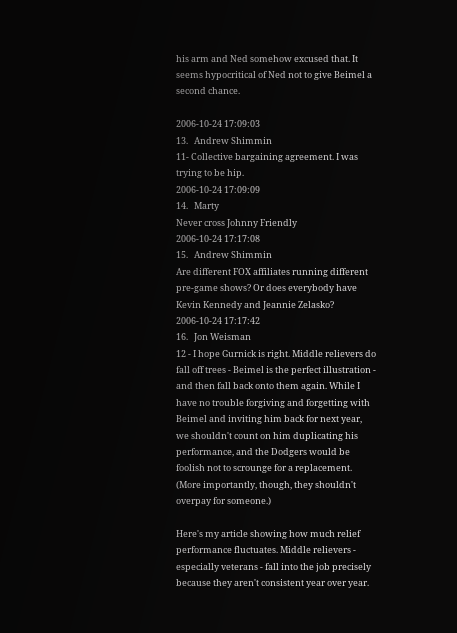his arm and Ned somehow excused that. It seems hypocritical of Ned not to give Beimel a second chance.

2006-10-24 17:09:03
13.   Andrew Shimmin
11- Collective bargaining agreement. I was trying to be hip.
2006-10-24 17:09:09
14.   Marty
Never cross Johnny Friendly
2006-10-24 17:17:08
15.   Andrew Shimmin
Are different FOX affiliates running different pre-game shows? Or does everybody have Kevin Kennedy and Jeannie Zelasko?
2006-10-24 17:17:42
16.   Jon Weisman
12 - I hope Gurnick is right. Middle relievers do fall off trees - Beimel is the perfect illustration - and then fall back onto them again. While I have no trouble forgiving and forgetting with Beimel and inviting him back for next year, we shouldn't count on him duplicating his performance, and the Dodgers would be foolish not to scrounge for a replacement. (More importantly, though, they shouldn't overpay for someone.)

Here's my article showing how much relief performance fluctuates. Middle relievers - especially veterans - fall into the job precisely because they aren't consistent year over year.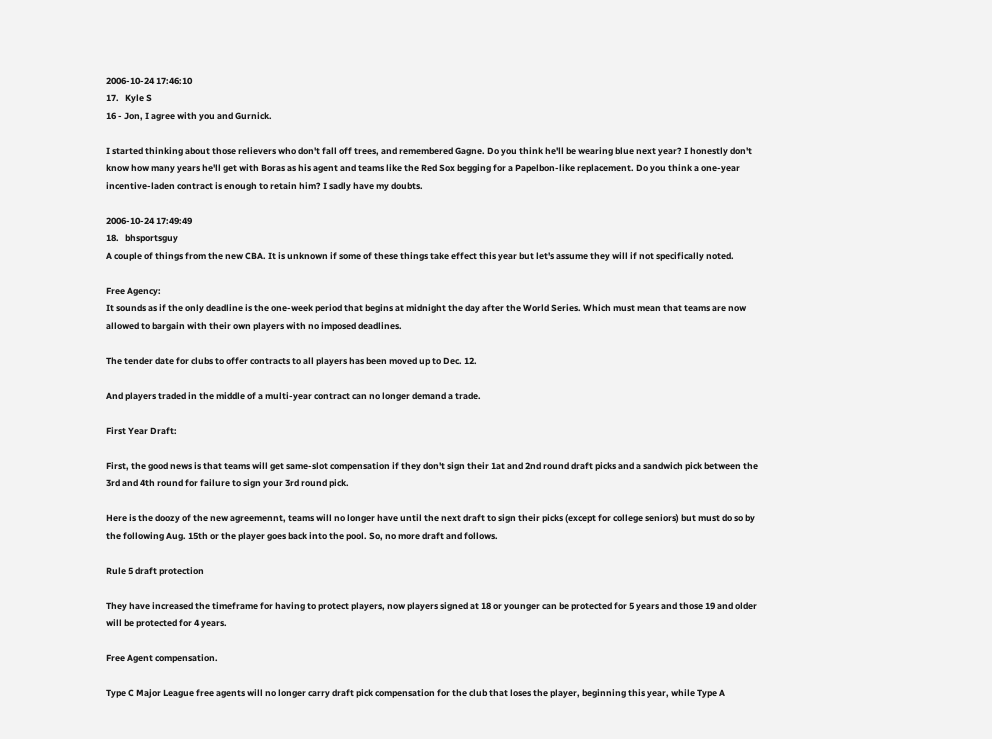2006-10-24 17:46:10
17.   Kyle S
16 - Jon, I agree with you and Gurnick.

I started thinking about those relievers who don't fall off trees, and remembered Gagne. Do you think he'll be wearing blue next year? I honestly don't know how many years he'll get with Boras as his agent and teams like the Red Sox begging for a Papelbon-like replacement. Do you think a one-year incentive-laden contract is enough to retain him? I sadly have my doubts.

2006-10-24 17:49:49
18.   bhsportsguy
A couple of things from the new CBA. It is unknown if some of these things take effect this year but let's assume they will if not specifically noted.

Free Agency:
It sounds as if the only deadline is the one-week period that begins at midnight the day after the World Series. Which must mean that teams are now allowed to bargain with their own players with no imposed deadlines.

The tender date for clubs to offer contracts to all players has been moved up to Dec. 12.

And players traded in the middle of a multi-year contract can no longer demand a trade.

First Year Draft:

First, the good news is that teams will get same-slot compensation if they don't sign their 1at and 2nd round draft picks and a sandwich pick between the 3rd and 4th round for failure to sign your 3rd round pick.

Here is the doozy of the new agreemennt, teams will no longer have until the next draft to sign their picks (except for college seniors) but must do so by the following Aug. 15th or the player goes back into the pool. So, no more draft and follows.

Rule 5 draft protection

They have increased the timeframe for having to protect players, now players signed at 18 or younger can be protected for 5 years and those 19 and older will be protected for 4 years.

Free Agent compensation.

Type C Major League free agents will no longer carry draft pick compensation for the club that loses the player, beginning this year, while Type A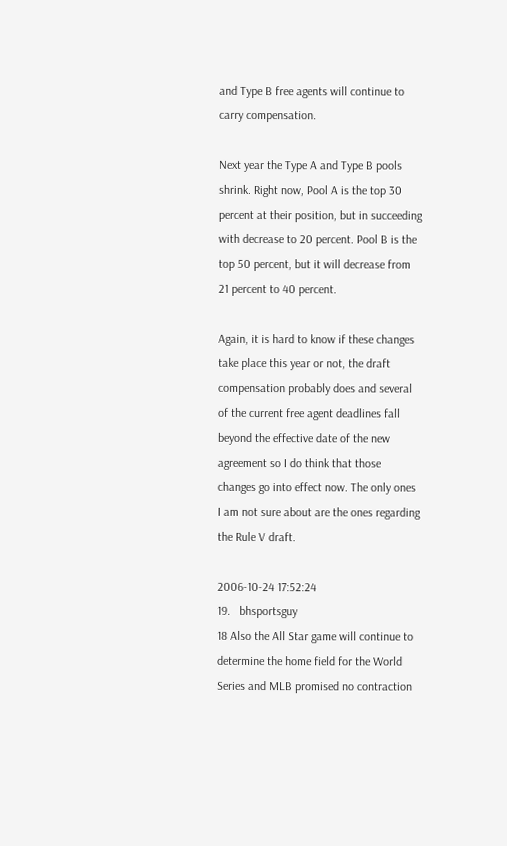and Type B free agents will continue to carry compensation.

Next year the Type A and Type B pools shrink. Right now, Pool A is the top 30 percent at their position, but in succeeding with decrease to 20 percent. Pool B is the top 50 percent, but it will decrease from 21 percent to 40 percent.

Again, it is hard to know if these changes take place this year or not, the draft compensation probably does and several of the current free agent deadlines fall beyond the effective date of the new agreement so I do think that those changes go into effect now. The only ones I am not sure about are the ones regarding the Rule V draft.

2006-10-24 17:52:24
19.   bhsportsguy
18 Also the All Star game will continue to determine the home field for the World Series and MLB promised no contraction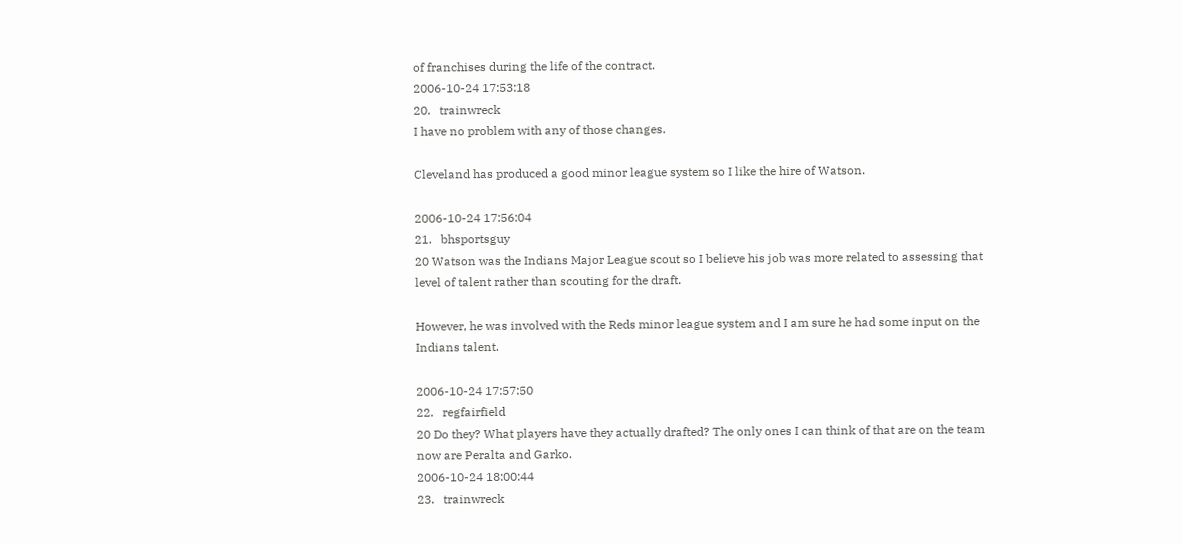of franchises during the life of the contract.
2006-10-24 17:53:18
20.   trainwreck
I have no problem with any of those changes.

Cleveland has produced a good minor league system so I like the hire of Watson.

2006-10-24 17:56:04
21.   bhsportsguy
20 Watson was the Indians Major League scout so I believe his job was more related to assessing that level of talent rather than scouting for the draft.

However, he was involved with the Reds minor league system and I am sure he had some input on the Indians talent.

2006-10-24 17:57:50
22.   regfairfield
20 Do they? What players have they actually drafted? The only ones I can think of that are on the team now are Peralta and Garko.
2006-10-24 18:00:44
23.   trainwreck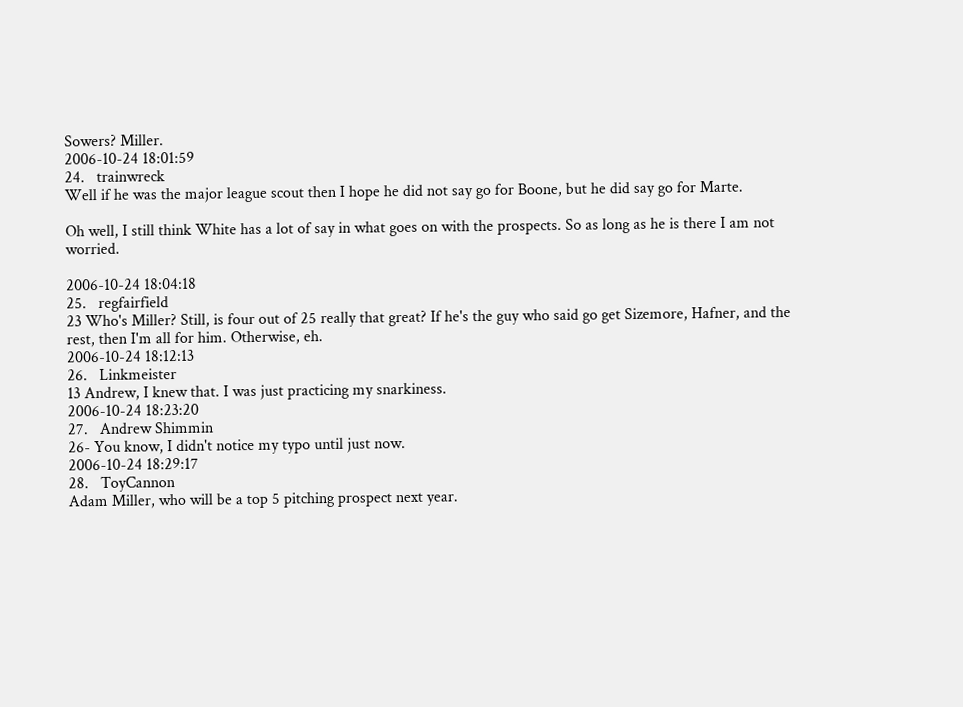Sowers? Miller.
2006-10-24 18:01:59
24.   trainwreck
Well if he was the major league scout then I hope he did not say go for Boone, but he did say go for Marte.

Oh well, I still think White has a lot of say in what goes on with the prospects. So as long as he is there I am not worried.

2006-10-24 18:04:18
25.   regfairfield
23 Who's Miller? Still, is four out of 25 really that great? If he's the guy who said go get Sizemore, Hafner, and the rest, then I'm all for him. Otherwise, eh.
2006-10-24 18:12:13
26.   Linkmeister
13 Andrew, I knew that. I was just practicing my snarkiness.
2006-10-24 18:23:20
27.   Andrew Shimmin
26- You know, I didn't notice my typo until just now.
2006-10-24 18:29:17
28.   ToyCannon
Adam Miller, who will be a top 5 pitching prospect next year.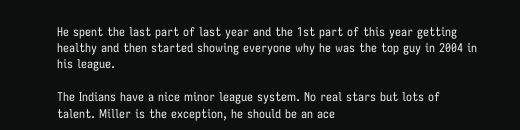He spent the last part of last year and the 1st part of this year getting healthy and then started showing everyone why he was the top guy in 2004 in his league.

The Indians have a nice minor league system. No real stars but lots of talent. Miller is the exception, he should be an ace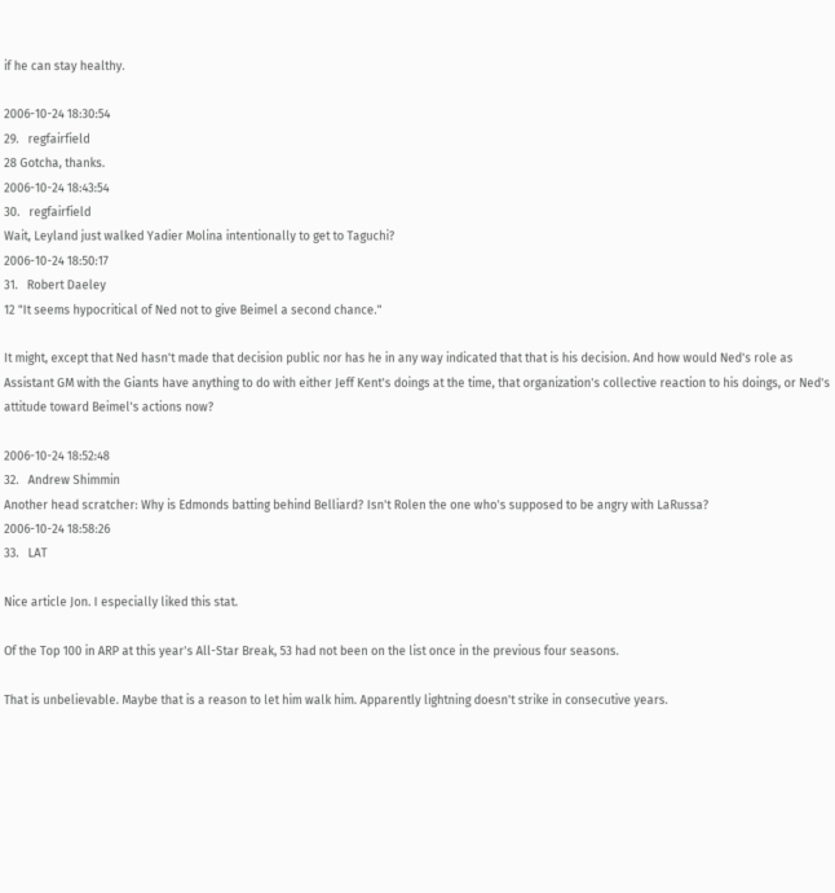if he can stay healthy.

2006-10-24 18:30:54
29.   regfairfield
28 Gotcha, thanks.
2006-10-24 18:43:54
30.   regfairfield
Wait, Leyland just walked Yadier Molina intentionally to get to Taguchi?
2006-10-24 18:50:17
31.   Robert Daeley
12 "It seems hypocritical of Ned not to give Beimel a second chance."

It might, except that Ned hasn't made that decision public nor has he in any way indicated that that is his decision. And how would Ned's role as Assistant GM with the Giants have anything to do with either Jeff Kent's doings at the time, that organization's collective reaction to his doings, or Ned's attitude toward Beimel's actions now?

2006-10-24 18:52:48
32.   Andrew Shimmin
Another head scratcher: Why is Edmonds batting behind Belliard? Isn't Rolen the one who's supposed to be angry with LaRussa?
2006-10-24 18:58:26
33.   LAT

Nice article Jon. I especially liked this stat.

Of the Top 100 in ARP at this year's All-Star Break, 53 had not been on the list once in the previous four seasons.

That is unbelievable. Maybe that is a reason to let him walk him. Apparently lightning doesn't strike in consecutive years.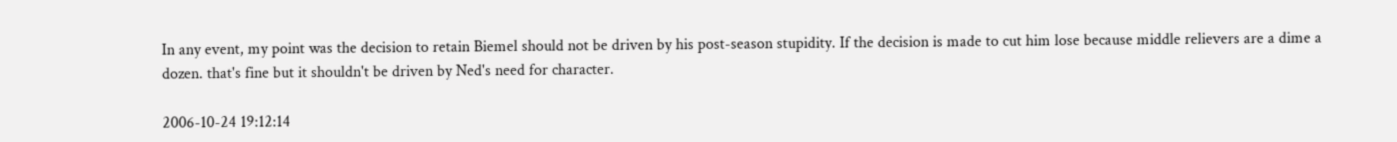In any event, my point was the decision to retain Biemel should not be driven by his post-season stupidity. If the decision is made to cut him lose because middle relievers are a dime a dozen. that's fine but it shouldn't be driven by Ned's need for character.

2006-10-24 19:12:14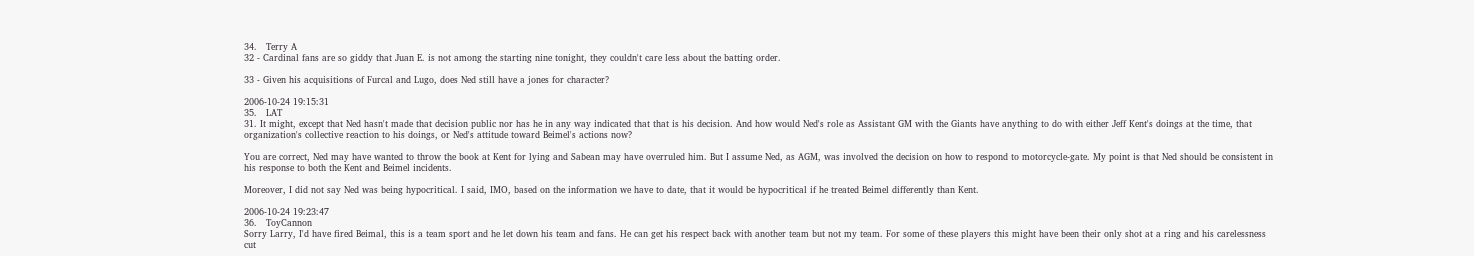34.   Terry A
32 - Cardinal fans are so giddy that Juan E. is not among the starting nine tonight, they couldn't care less about the batting order.

33 - Given his acquisitions of Furcal and Lugo, does Ned still have a jones for character?

2006-10-24 19:15:31
35.   LAT
31. It might, except that Ned hasn't made that decision public nor has he in any way indicated that that is his decision. And how would Ned's role as Assistant GM with the Giants have anything to do with either Jeff Kent's doings at the time, that organization's collective reaction to his doings, or Ned's attitude toward Beimel's actions now?

You are correct, Ned may have wanted to throw the book at Kent for lying and Sabean may have overruled him. But I assume Ned, as AGM, was involved the decision on how to respond to motorcycle-gate. My point is that Ned should be consistent in his response to both the Kent and Beimel incidents.

Moreover, I did not say Ned was being hypocritical. I said, IMO, based on the information we have to date, that it would be hypocritical if he treated Beimel differently than Kent.

2006-10-24 19:23:47
36.   ToyCannon
Sorry Larry, I'd have fired Beimal, this is a team sport and he let down his team and fans. He can get his respect back with another team but not my team. For some of these players this might have been their only shot at a ring and his carelessness cut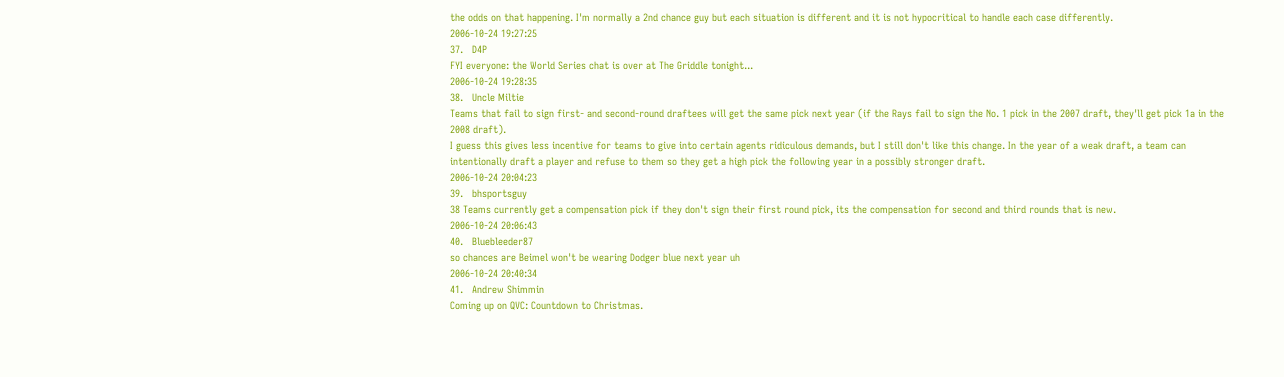the odds on that happening. I'm normally a 2nd chance guy but each situation is different and it is not hypocritical to handle each case differently.
2006-10-24 19:27:25
37.   D4P
FYI everyone: the World Series chat is over at The Griddle tonight...
2006-10-24 19:28:35
38.   Uncle Miltie
Teams that fail to sign first- and second-round draftees will get the same pick next year (if the Rays fail to sign the No. 1 pick in the 2007 draft, they'll get pick 1a in the 2008 draft).
I guess this gives less incentive for teams to give into certain agents ridiculous demands, but I still don't like this change. In the year of a weak draft, a team can intentionally draft a player and refuse to them so they get a high pick the following year in a possibly stronger draft.
2006-10-24 20:04:23
39.   bhsportsguy
38 Teams currently get a compensation pick if they don't sign their first round pick, its the compensation for second and third rounds that is new.
2006-10-24 20:06:43
40.   Bluebleeder87
so chances are Beimel won't be wearing Dodger blue next year uh
2006-10-24 20:40:34
41.   Andrew Shimmin
Coming up on QVC: Countdown to Christmas.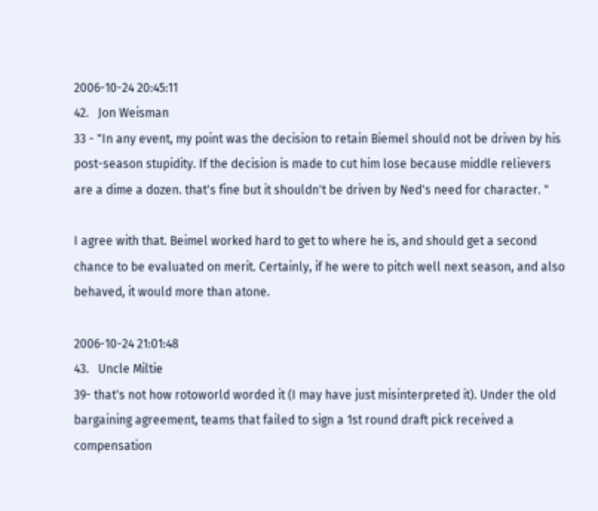2006-10-24 20:45:11
42.   Jon Weisman
33 - "In any event, my point was the decision to retain Biemel should not be driven by his post-season stupidity. If the decision is made to cut him lose because middle relievers are a dime a dozen. that's fine but it shouldn't be driven by Ned's need for character. "

I agree with that. Beimel worked hard to get to where he is, and should get a second chance to be evaluated on merit. Certainly, if he were to pitch well next season, and also behaved, it would more than atone.

2006-10-24 21:01:48
43.   Uncle Miltie
39- that's not how rotoworld worded it (I may have just misinterpreted it). Under the old bargaining agreement, teams that failed to sign a 1st round draft pick received a compensation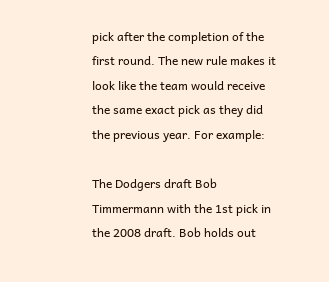pick after the completion of the first round. The new rule makes it look like the team would receive the same exact pick as they did the previous year. For example:

The Dodgers draft Bob Timmermann with the 1st pick in the 2008 draft. Bob holds out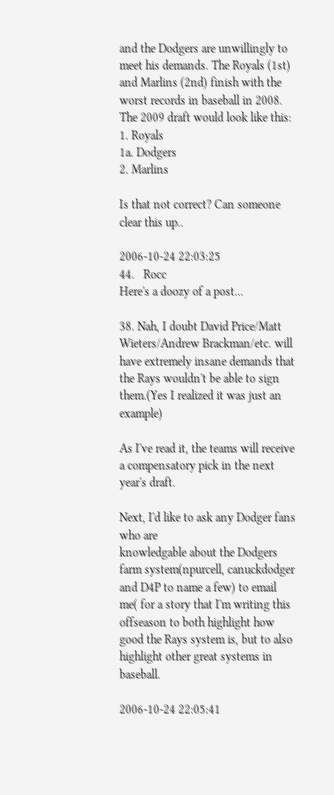and the Dodgers are unwillingly to meet his demands. The Royals (1st) and Marlins (2nd) finish with the worst records in baseball in 2008. The 2009 draft would look like this:
1. Royals
1a. Dodgers
2. Marlins

Is that not correct? Can someone clear this up..

2006-10-24 22:03:25
44.   Rocc
Here's a doozy of a post...

38. Nah, I doubt David Price/Matt Wieters/Andrew Brackman/etc. will have extremely insane demands that the Rays wouldn't be able to sign them.(Yes I realized it was just an example)

As I've read it, the teams will receive a compensatory pick in the next year's draft.

Next, I'd like to ask any Dodger fans who are
knowledgable about the Dodgers farm system(npurcell, canuckdodger and D4P to name a few) to email me( for a story that I'm writing this offseason to both highlight how good the Rays system is, but to also highlight other great systems in baseball.

2006-10-24 22:05:41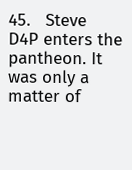45.   Steve
D4P enters the pantheon. It was only a matter of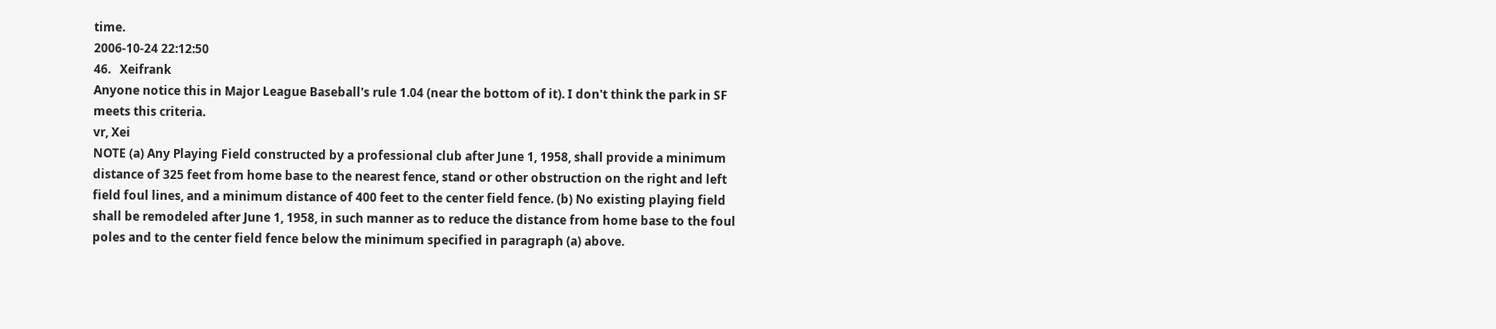time.
2006-10-24 22:12:50
46.   Xeifrank
Anyone notice this in Major League Baseball's rule 1.04 (near the bottom of it). I don't think the park in SF meets this criteria.
vr, Xei
NOTE (a) Any Playing Field constructed by a professional club after June 1, 1958, shall provide a minimum distance of 325 feet from home base to the nearest fence, stand or other obstruction on the right and left field foul lines, and a minimum distance of 400 feet to the center field fence. (b) No existing playing field shall be remodeled after June 1, 1958, in such manner as to reduce the distance from home base to the foul poles and to the center field fence below the minimum specified in paragraph (a) above.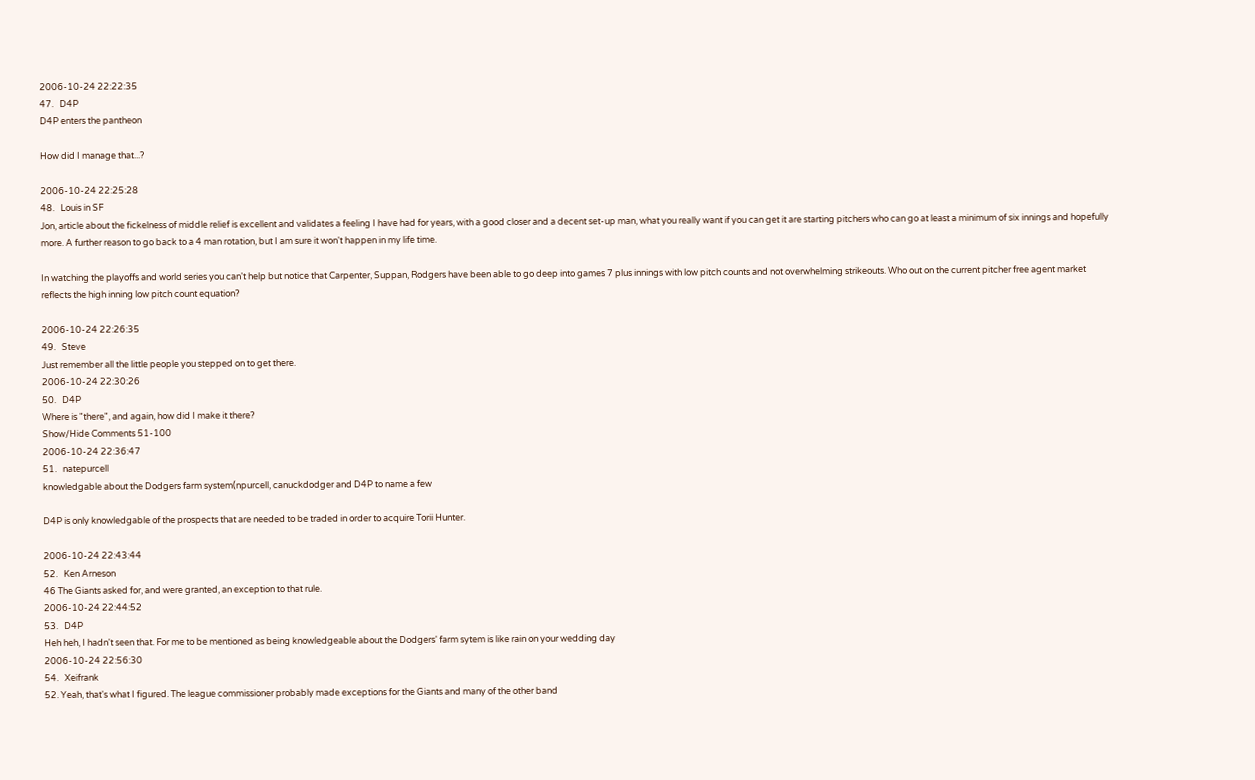2006-10-24 22:22:35
47.   D4P
D4P enters the pantheon

How did I manage that...?

2006-10-24 22:25:28
48.   Louis in SF
Jon, article about the fickelness of middle relief is excellent and validates a feeling I have had for years, with a good closer and a decent set-up man, what you really want if you can get it are starting pitchers who can go at least a minimum of six innings and hopefully more. A further reason to go back to a 4 man rotation, but I am sure it won't happen in my life time.

In watching the playoffs and world series you can't help but notice that Carpenter, Suppan, Rodgers have been able to go deep into games 7 plus innings with low pitch counts and not overwhelming strikeouts. Who out on the current pitcher free agent market reflects the high inning low pitch count equation?

2006-10-24 22:26:35
49.   Steve
Just remember all the little people you stepped on to get there.
2006-10-24 22:30:26
50.   D4P
Where is "there", and again, how did I make it there?
Show/Hide Comments 51-100
2006-10-24 22:36:47
51.   natepurcell
knowledgable about the Dodgers farm system(npurcell, canuckdodger and D4P to name a few

D4P is only knowledgable of the prospects that are needed to be traded in order to acquire Torii Hunter.

2006-10-24 22:43:44
52.   Ken Arneson
46 The Giants asked for, and were granted, an exception to that rule.
2006-10-24 22:44:52
53.   D4P
Heh heh, I hadn't seen that. For me to be mentioned as being knowledgeable about the Dodgers' farm sytem is like rain on your wedding day
2006-10-24 22:56:30
54.   Xeifrank
52. Yeah, that's what I figured. The league commissioner probably made exceptions for the Giants and many of the other band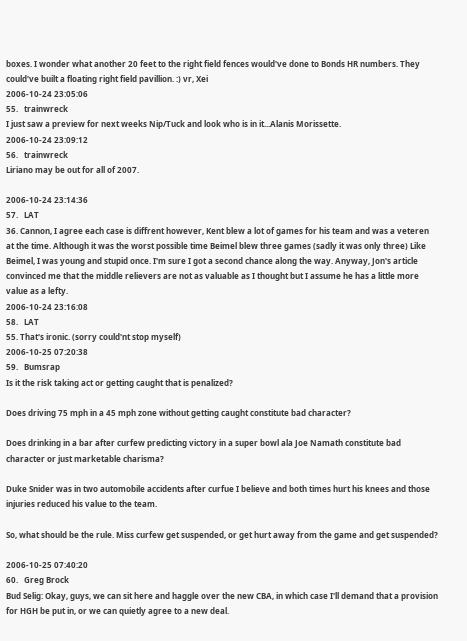boxes. I wonder what another 20 feet to the right field fences would've done to Bonds HR numbers. They could've built a floating right field pavillion. :) vr, Xei
2006-10-24 23:05:06
55.   trainwreck
I just saw a preview for next weeks Nip/Tuck and look who is in it...Alanis Morissette.
2006-10-24 23:09:12
56.   trainwreck
Liriano may be out for all of 2007.

2006-10-24 23:14:36
57.   LAT
36. Cannon, I agree each case is diffrent however, Kent blew a lot of games for his team and was a veteren at the time. Although it was the worst possible time Beimel blew three games (sadly it was only three) Like Beimel, I was young and stupid once. I'm sure I got a second chance along the way. Anyway, Jon's article convinced me that the middle relievers are not as valuable as I thought but I assume he has a little more value as a lefty.
2006-10-24 23:16:08
58.   LAT
55. That's ironic. (sorry could'nt stop myself)
2006-10-25 07:20:38
59.   Bumsrap
Is it the risk taking act or getting caught that is penalized?

Does driving 75 mph in a 45 mph zone without getting caught constitute bad character?

Does drinking in a bar after curfew predicting victory in a super bowl ala Joe Namath constitute bad character or just marketable charisma?

Duke Snider was in two automobile accidents after curfue I believe and both times hurt his knees and those injuries reduced his value to the team.

So, what should be the rule. Miss curfew get suspended, or get hurt away from the game and get suspended?

2006-10-25 07:40:20
60.   Greg Brock
Bud Selig: Okay, guys, we can sit here and haggle over the new CBA, in which case I'll demand that a provision for HGH be put in, or we can quietly agree to a new deal.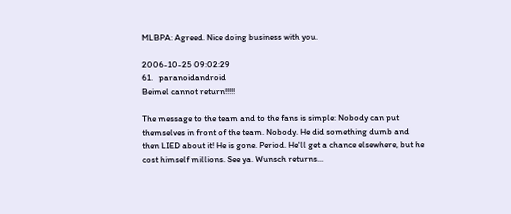MLBPA: Agreed. Nice doing business with you.

2006-10-25 09:02:29
61.   paranoidandroid
Beimel cannot return!!!!!

The message to the team and to the fans is simple: Nobody can put themselves in front of the team. Nobody. He did something dumb and then LIED about it! He is gone. Period. He'll get a chance elsewhere, but he cost himself millions. See ya. Wunsch returns...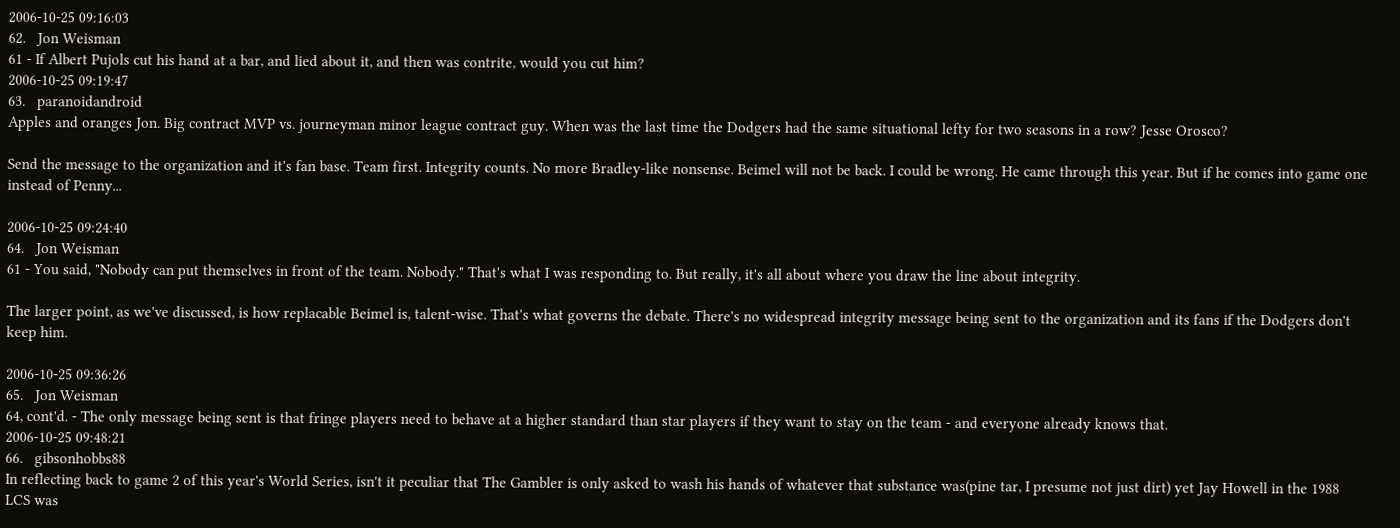2006-10-25 09:16:03
62.   Jon Weisman
61 - If Albert Pujols cut his hand at a bar, and lied about it, and then was contrite, would you cut him?
2006-10-25 09:19:47
63.   paranoidandroid
Apples and oranges Jon. Big contract MVP vs. journeyman minor league contract guy. When was the last time the Dodgers had the same situational lefty for two seasons in a row? Jesse Orosco?

Send the message to the organization and it's fan base. Team first. Integrity counts. No more Bradley-like nonsense. Beimel will not be back. I could be wrong. He came through this year. But if he comes into game one instead of Penny...

2006-10-25 09:24:40
64.   Jon Weisman
61 - You said, "Nobody can put themselves in front of the team. Nobody." That's what I was responding to. But really, it's all about where you draw the line about integrity.

The larger point, as we've discussed, is how replacable Beimel is, talent-wise. That's what governs the debate. There's no widespread integrity message being sent to the organization and its fans if the Dodgers don't keep him.

2006-10-25 09:36:26
65.   Jon Weisman
64, cont'd. - The only message being sent is that fringe players need to behave at a higher standard than star players if they want to stay on the team - and everyone already knows that.
2006-10-25 09:48:21
66.   gibsonhobbs88
In reflecting back to game 2 of this year's World Series, isn't it peculiar that The Gambler is only asked to wash his hands of whatever that substance was(pine tar, I presume not just dirt) yet Jay Howell in the 1988 LCS was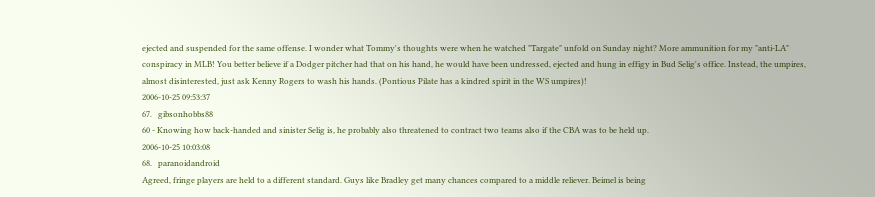ejected and suspended for the same offense. I wonder what Tommy's thoughts were when he watched "Targate" unfold on Sunday night? More ammunition for my "anti-LA" conspiracy in MLB! You better believe if a Dodger pitcher had that on his hand, he would have been undressed, ejected and hung in effigy in Bud Selig's office. Instead, the umpires, almost disinterested, just ask Kenny Rogers to wash his hands. (Pontious Pilate has a kindred spirit in the WS umpires)!
2006-10-25 09:53:37
67.   gibsonhobbs88
60 - Knowing how back-handed and sinister Selig is, he probably also threatened to contract two teams also if the CBA was to be held up.
2006-10-25 10:03:08
68.   paranoidandroid
Agreed, fringe players are held to a different standard. Guys like Bradley get many chances compared to a middle reliever. Beimel is being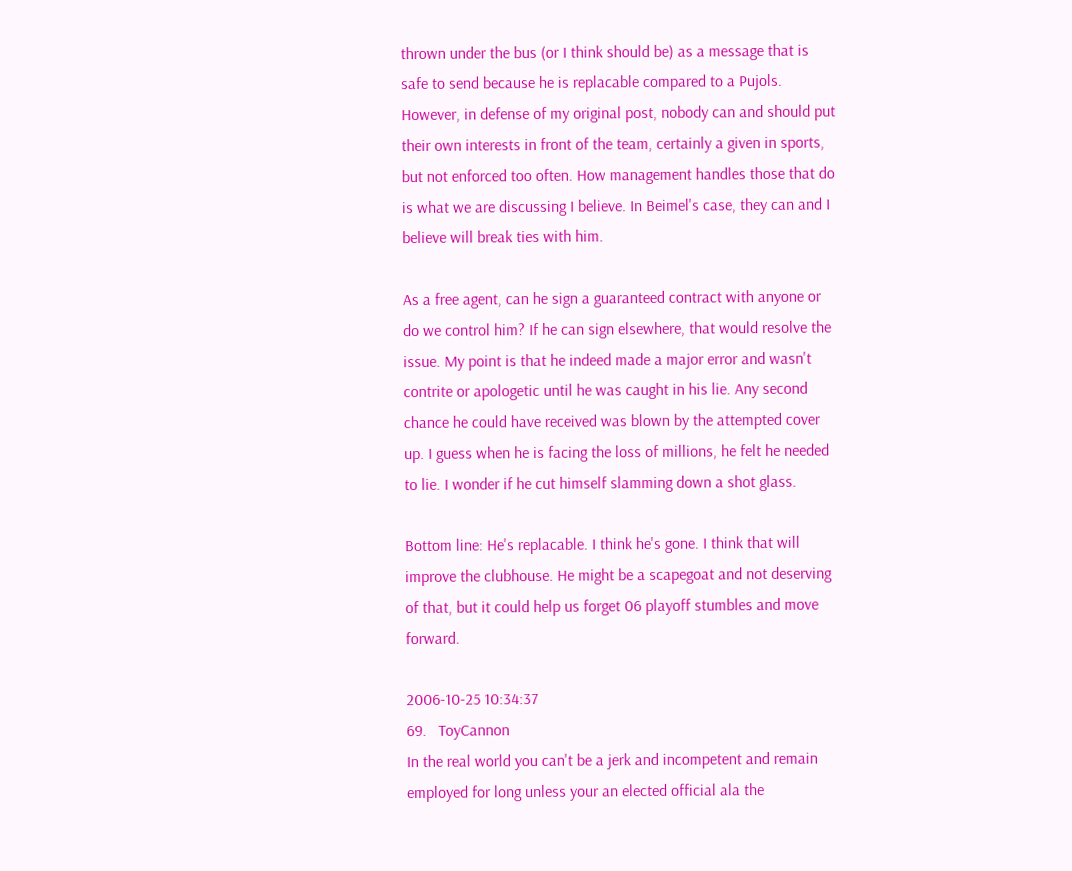thrown under the bus (or I think should be) as a message that is safe to send because he is replacable compared to a Pujols. However, in defense of my original post, nobody can and should put their own interests in front of the team, certainly a given in sports, but not enforced too often. How management handles those that do is what we are discussing I believe. In Beimel's case, they can and I believe will break ties with him.

As a free agent, can he sign a guaranteed contract with anyone or do we control him? If he can sign elsewhere, that would resolve the issue. My point is that he indeed made a major error and wasn't contrite or apologetic until he was caught in his lie. Any second chance he could have received was blown by the attempted cover up. I guess when he is facing the loss of millions, he felt he needed to lie. I wonder if he cut himself slamming down a shot glass.

Bottom line: He's replacable. I think he's gone. I think that will improve the clubhouse. He might be a scapegoat and not deserving of that, but it could help us forget 06 playoff stumbles and move forward.

2006-10-25 10:34:37
69.   ToyCannon
In the real world you can't be a jerk and incompetent and remain employed for long unless your an elected official ala the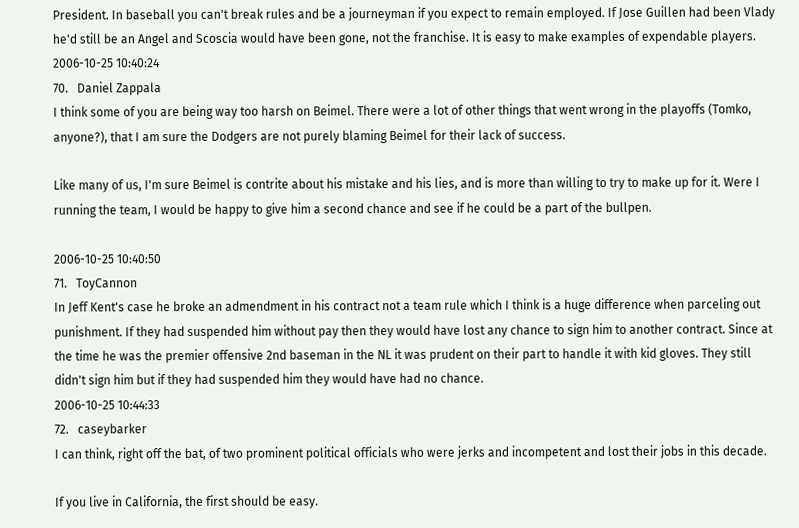President. In baseball you can't break rules and be a journeyman if you expect to remain employed. If Jose Guillen had been Vlady he'd still be an Angel and Scoscia would have been gone, not the franchise. It is easy to make examples of expendable players.
2006-10-25 10:40:24
70.   Daniel Zappala
I think some of you are being way too harsh on Beimel. There were a lot of other things that went wrong in the playoffs (Tomko, anyone?), that I am sure the Dodgers are not purely blaming Beimel for their lack of success.

Like many of us, I'm sure Beimel is contrite about his mistake and his lies, and is more than willing to try to make up for it. Were I running the team, I would be happy to give him a second chance and see if he could be a part of the bullpen.

2006-10-25 10:40:50
71.   ToyCannon
In Jeff Kent's case he broke an admendment in his contract not a team rule which I think is a huge difference when parceling out punishment. If they had suspended him without pay then they would have lost any chance to sign him to another contract. Since at the time he was the premier offensive 2nd baseman in the NL it was prudent on their part to handle it with kid gloves. They still didn't sign him but if they had suspended him they would have had no chance.
2006-10-25 10:44:33
72.   caseybarker
I can think, right off the bat, of two prominent political officials who were jerks and incompetent and lost their jobs in this decade.

If you live in California, the first should be easy.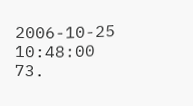2006-10-25 10:48:00
73.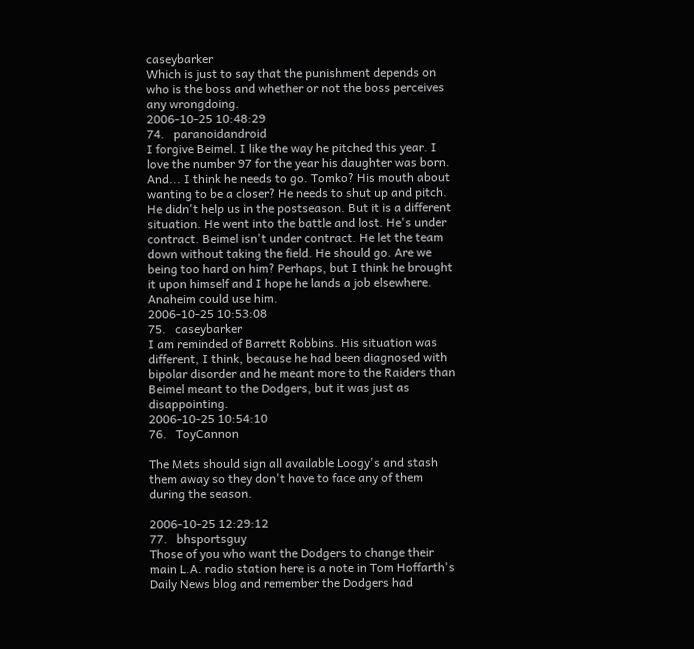caseybarker
Which is just to say that the punishment depends on who is the boss and whether or not the boss perceives any wrongdoing.
2006-10-25 10:48:29
74.   paranoidandroid
I forgive Beimel. I like the way he pitched this year. I love the number 97 for the year his daughter was born. And... I think he needs to go. Tomko? His mouth about wanting to be a closer? He needs to shut up and pitch. He didn't help us in the postseason. But it is a different situation. He went into the battle and lost. He's under contract. Beimel isn't under contract. He let the team down without taking the field. He should go. Are we being too hard on him? Perhaps, but I think he brought it upon himself and I hope he lands a job elsewhere. Anaheim could use him.
2006-10-25 10:53:08
75.   caseybarker
I am reminded of Barrett Robbins. His situation was different, I think, because he had been diagnosed with bipolar disorder and he meant more to the Raiders than Beimel meant to the Dodgers, but it was just as disappointing.
2006-10-25 10:54:10
76.   ToyCannon

The Mets should sign all available Loogy's and stash them away so they don't have to face any of them during the season.

2006-10-25 12:29:12
77.   bhsportsguy
Those of you who want the Dodgers to change their main L.A. radio station here is a note in Tom Hoffarth's Daily News blog and remember the Dodgers had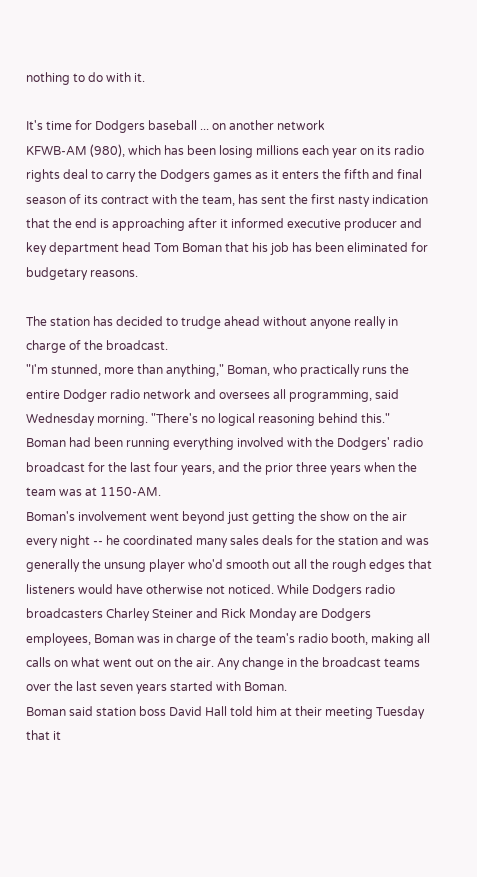nothing to do with it.

It's time for Dodgers baseball ... on another network
KFWB-AM (980), which has been losing millions each year on its radio rights deal to carry the Dodgers games as it enters the fifth and final season of its contract with the team, has sent the first nasty indication that the end is approaching after it informed executive producer and key department head Tom Boman that his job has been eliminated for budgetary reasons.

The station has decided to trudge ahead without anyone really in charge of the broadcast.
"I'm stunned, more than anything," Boman, who practically runs the entire Dodger radio network and oversees all programming, said Wednesday morning. "There's no logical reasoning behind this."
Boman had been running everything involved with the Dodgers' radio broadcast for the last four years, and the prior three years when the team was at 1150-AM.
Boman's involvement went beyond just getting the show on the air every night -- he coordinated many sales deals for the station and was generally the unsung player who'd smooth out all the rough edges that listeners would have otherwise not noticed. While Dodgers radio broadcasters Charley Steiner and Rick Monday are Dodgers employees, Boman was in charge of the team's radio booth, making all calls on what went out on the air. Any change in the broadcast teams over the last seven years started with Boman.
Boman said station boss David Hall told him at their meeting Tuesday that it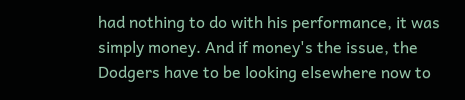had nothing to do with his performance, it was simply money. And if money's the issue, the Dodgers have to be looking elsewhere now to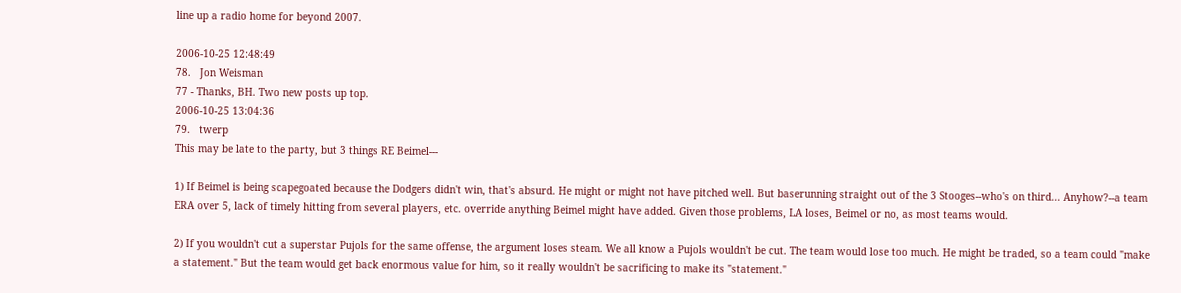line up a radio home for beyond 2007.

2006-10-25 12:48:49
78.   Jon Weisman
77 - Thanks, BH. Two new posts up top.
2006-10-25 13:04:36
79.   twerp
This may be late to the party, but 3 things RE Beimel---

1) If Beimel is being scapegoated because the Dodgers didn't win, that's absurd. He might or might not have pitched well. But baserunning straight out of the 3 Stooges--who's on third... Anyhow?--a team ERA over 5, lack of timely hitting from several players, etc. override anything Beimel might have added. Given those problems, LA loses, Beimel or no, as most teams would.

2) If you wouldn't cut a superstar Pujols for the same offense, the argument loses steam. We all know a Pujols wouldn't be cut. The team would lose too much. He might be traded, so a team could "make a statement." But the team would get back enormous value for him, so it really wouldn't be sacrificing to make its "statement."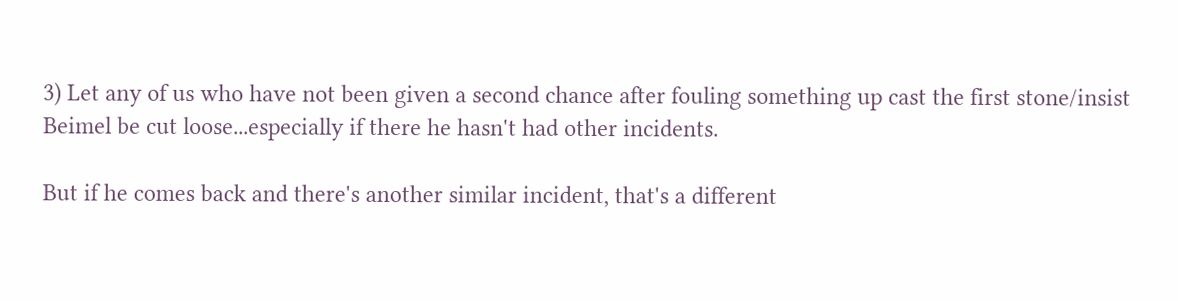3) Let any of us who have not been given a second chance after fouling something up cast the first stone/insist Beimel be cut loose...especially if there he hasn't had other incidents.

But if he comes back and there's another similar incident, that's a different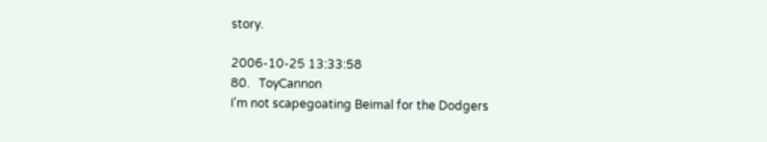story.

2006-10-25 13:33:58
80.   ToyCannon
I'm not scapegoating Beimal for the Dodgers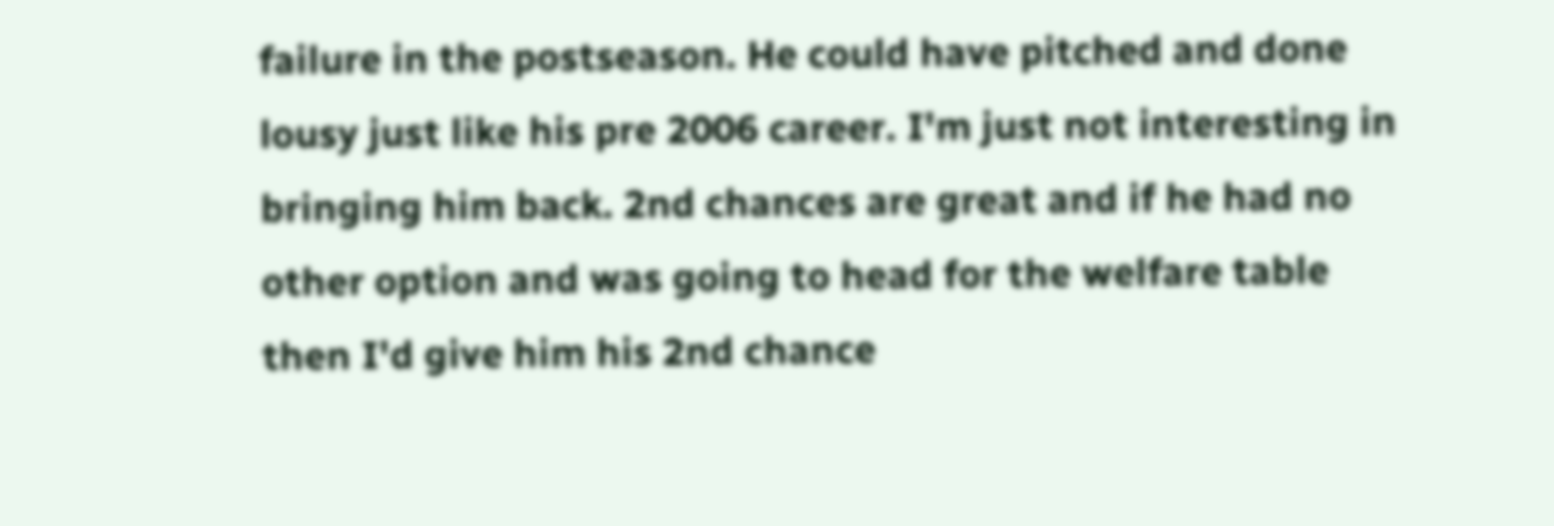failure in the postseason. He could have pitched and done lousy just like his pre 2006 career. I'm just not interesting in bringing him back. 2nd chances are great and if he had no other option and was going to head for the welfare table then I'd give him his 2nd chance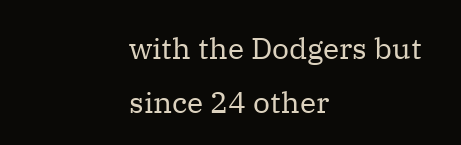with the Dodgers but since 24 other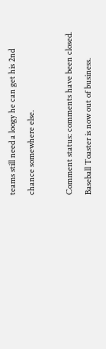teams still need a loogy he can get his 2nd chance somewhere else.

Comment status: comments have been closed. Baseball Toaster is now out of business.